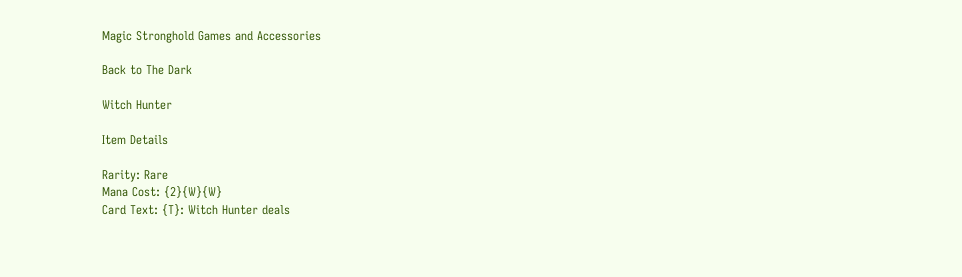Magic Stronghold Games and Accessories

Back to The Dark

Witch Hunter

Item Details

Rarity: Rare
Mana Cost: {2}{W}{W}
Card Text: {T}: Witch Hunter deals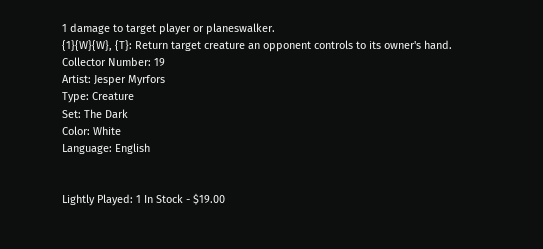1 damage to target player or planeswalker.
{1}{W}{W}, {T}: Return target creature an opponent controls to its owner's hand.
Collector Number: 19
Artist: Jesper Myrfors
Type: Creature
Set: The Dark
Color: White
Language: English


Lightly Played: 1 In Stock - $19.00